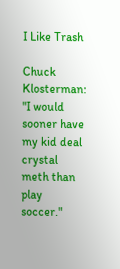I Like Trash

Chuck Klosterman: "I would sooner have my kid deal crystal meth than play soccer."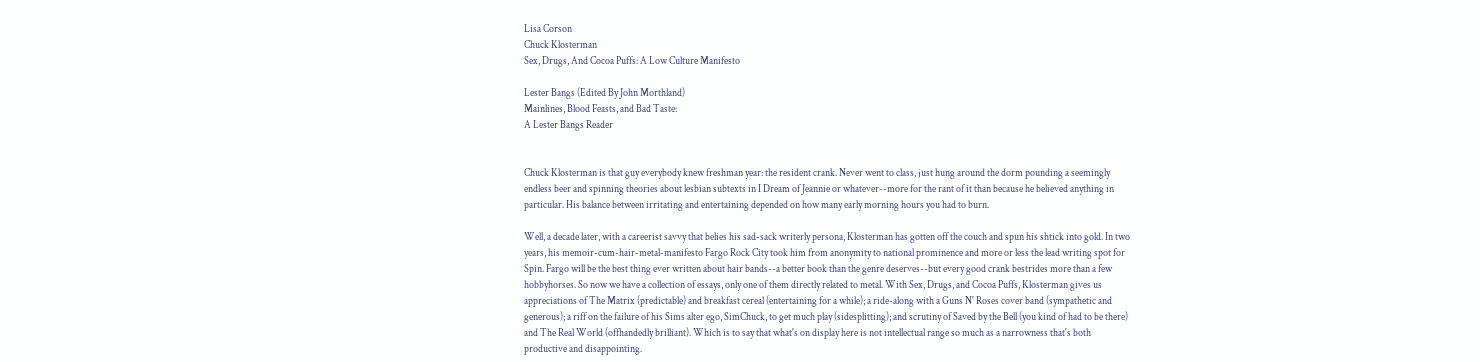Lisa Corson
Chuck Klosterman
Sex, Drugs, And Cocoa Puffs: A Low Culture Manifesto

Lester Bangs (Edited By John Morthland)
Mainlines, Blood Feasts, and Bad Taste:
A Lester Bangs Reader


Chuck Klosterman is that guy everybody knew freshman year: the resident crank. Never went to class, just hung around the dorm pounding a seemingly endless beer and spinning theories about lesbian subtexts in I Dream of Jeannie or whatever--more for the rant of it than because he believed anything in particular. His balance between irritating and entertaining depended on how many early morning hours you had to burn.

Well, a decade later, with a careerist savvy that belies his sad-sack writerly persona, Klosterman has gotten off the couch and spun his shtick into gold. In two years, his memoir-cum-hair-metal-manifesto Fargo Rock City took him from anonymity to national prominence and more or less the lead writing spot for Spin. Fargo will be the best thing ever written about hair bands--a better book than the genre deserves--but every good crank bestrides more than a few hobbyhorses. So now we have a collection of essays, only one of them directly related to metal. With Sex, Drugs, and Cocoa Puffs, Klosterman gives us appreciations of The Matrix (predictable) and breakfast cereal (entertaining for a while); a ride-along with a Guns N' Roses cover band (sympathetic and generous); a riff on the failure of his Sims alter ego, SimChuck, to get much play (sidesplitting); and scrutiny of Saved by the Bell (you kind of had to be there) and The Real World (offhandedly brilliant). Which is to say that what's on display here is not intellectual range so much as a narrowness that's both productive and disappointing.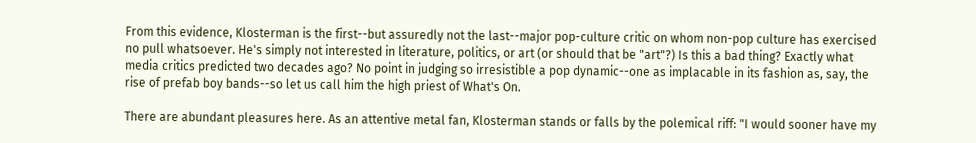From this evidence, Klosterman is the first--but assuredly not the last--major pop-culture critic on whom non-pop culture has exercised no pull whatsoever. He's simply not interested in literature, politics, or art (or should that be "art"?) Is this a bad thing? Exactly what media critics predicted two decades ago? No point in judging so irresistible a pop dynamic--one as implacable in its fashion as, say, the rise of prefab boy bands--so let us call him the high priest of What's On.

There are abundant pleasures here. As an attentive metal fan, Klosterman stands or falls by the polemical riff: "I would sooner have my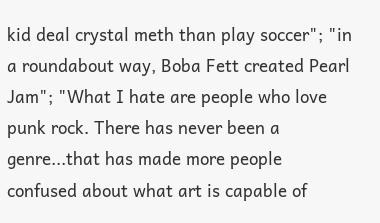kid deal crystal meth than play soccer"; "in a roundabout way, Boba Fett created Pearl Jam"; "What I hate are people who love punk rock. There has never been a genre...that has made more people confused about what art is capable of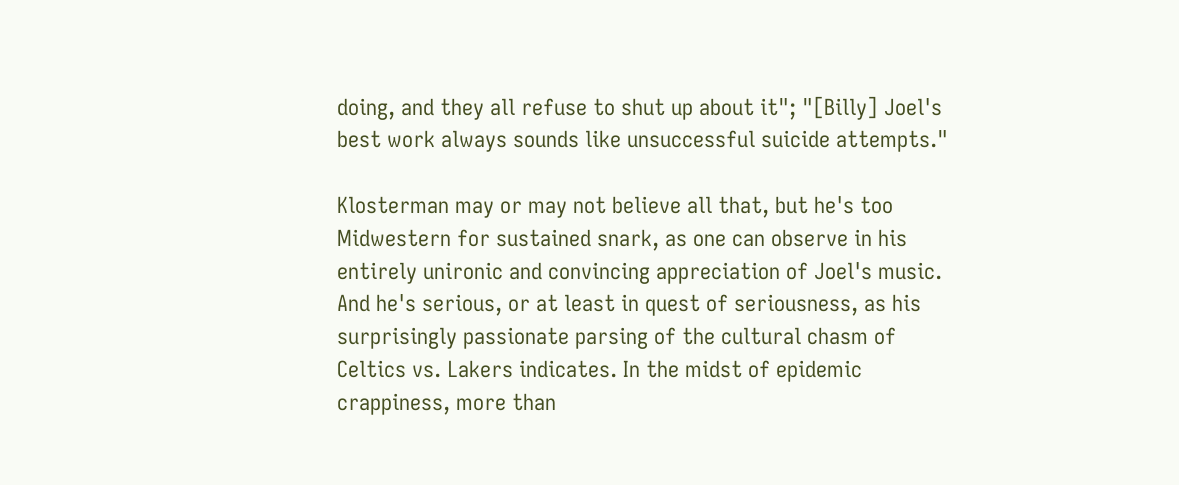doing, and they all refuse to shut up about it"; "[Billy] Joel's best work always sounds like unsuccessful suicide attempts."

Klosterman may or may not believe all that, but he's too Midwestern for sustained snark, as one can observe in his entirely unironic and convincing appreciation of Joel's music. And he's serious, or at least in quest of seriousness, as his surprisingly passionate parsing of the cultural chasm of Celtics vs. Lakers indicates. In the midst of epidemic crappiness, more than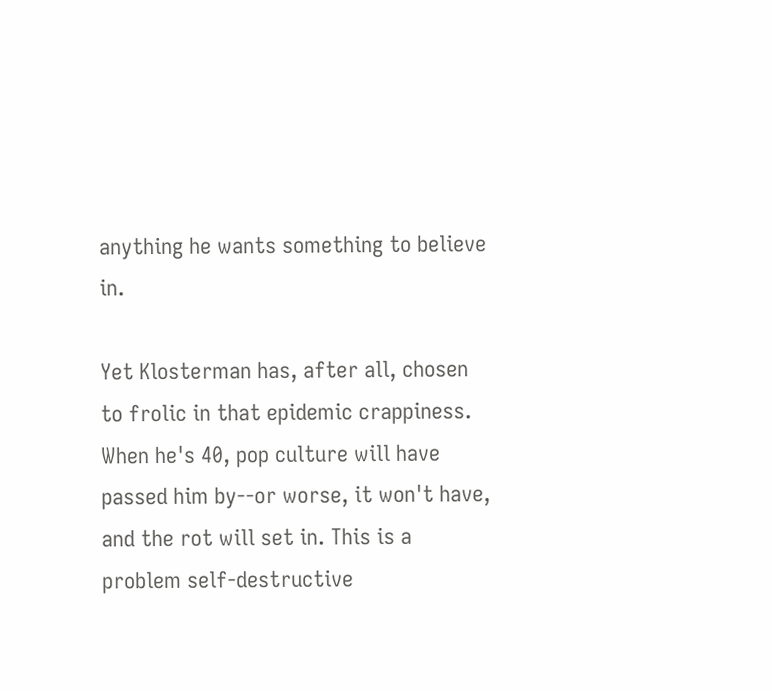anything he wants something to believe in.

Yet Klosterman has, after all, chosen to frolic in that epidemic crappiness. When he's 40, pop culture will have passed him by--or worse, it won't have, and the rot will set in. This is a problem self-destructive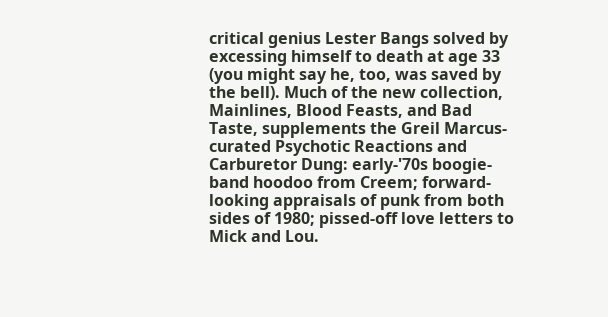critical genius Lester Bangs solved by excessing himself to death at age 33 (you might say he, too, was saved by the bell). Much of the new collection, Mainlines, Blood Feasts, and Bad Taste, supplements the Greil Marcus-curated Psychotic Reactions and Carburetor Dung: early-'70s boogie-band hoodoo from Creem; forward-looking appraisals of punk from both sides of 1980; pissed-off love letters to Mick and Lou.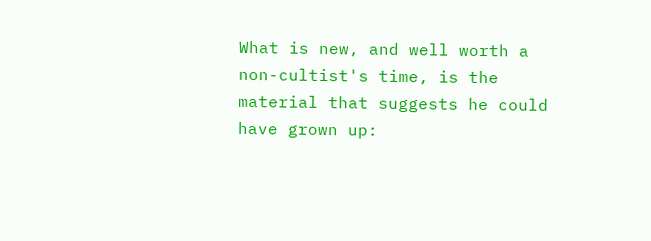What is new, and well worth a non-cultist's time, is the material that suggests he could have grown up: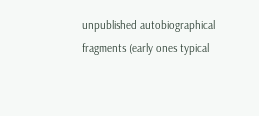unpublished autobiographical fragments (early ones typical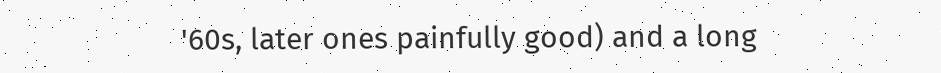'60s, later ones painfully good) and a long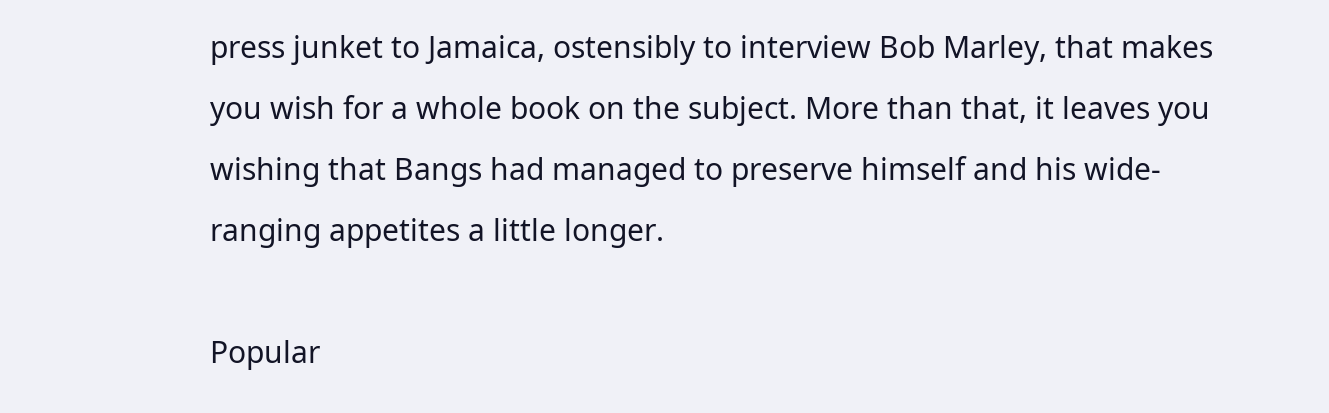press junket to Jamaica, ostensibly to interview Bob Marley, that makes you wish for a whole book on the subject. More than that, it leaves you wishing that Bangs had managed to preserve himself and his wide-ranging appetites a little longer.

Popular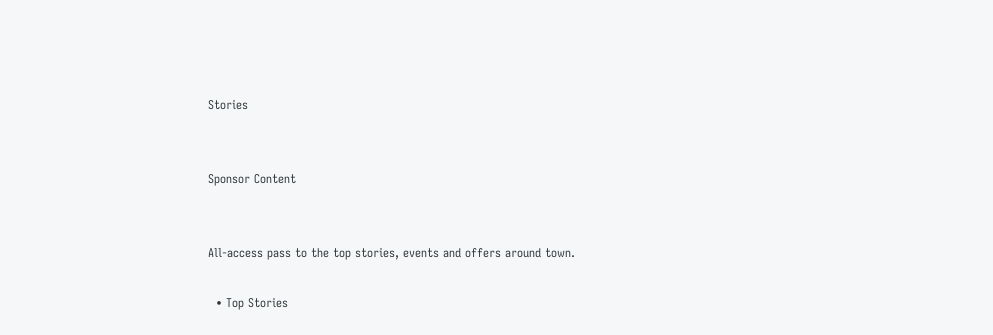Stories


Sponsor Content


All-access pass to the top stories, events and offers around town.

  • Top Stories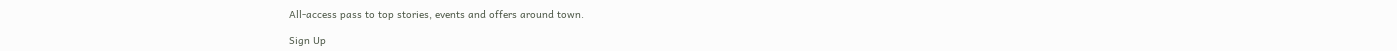All-access pass to top stories, events and offers around town.

Sign Up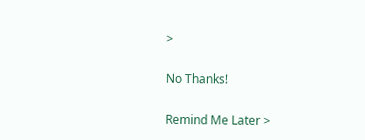>

No Thanks!

Remind Me Later >